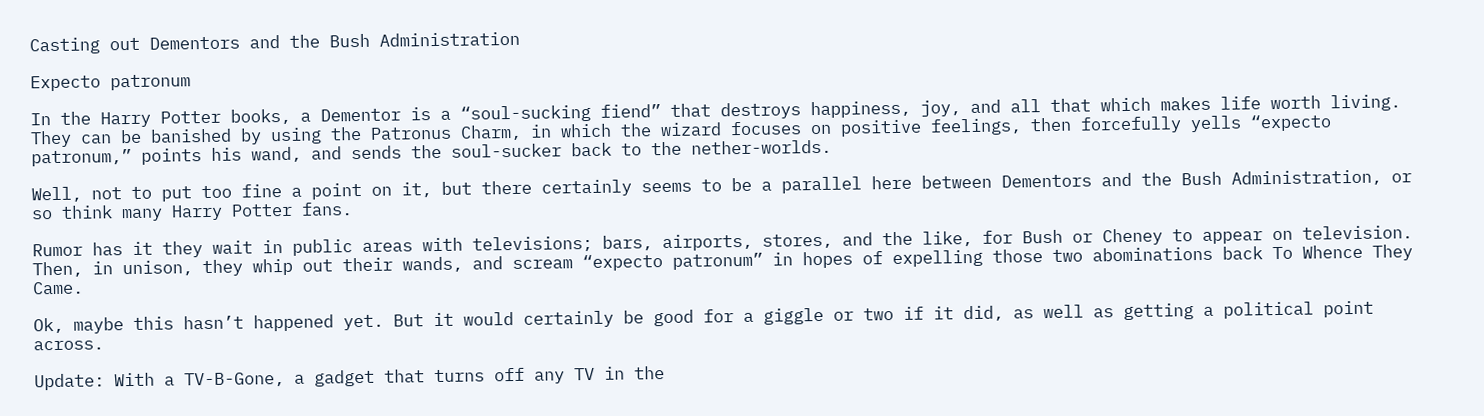Casting out Dementors and the Bush Administration

Expecto patronum

In the Harry Potter books, a Dementor is a “soul-sucking fiend” that destroys happiness, joy, and all that which makes life worth living. They can be banished by using the Patronus Charm, in which the wizard focuses on positive feelings, then forcefully yells “expecto patronum,” points his wand, and sends the soul-sucker back to the nether-worlds.

Well, not to put too fine a point on it, but there certainly seems to be a parallel here between Dementors and the Bush Administration, or so think many Harry Potter fans.

Rumor has it they wait in public areas with televisions; bars, airports, stores, and the like, for Bush or Cheney to appear on television. Then, in unison, they whip out their wands, and scream “expecto patronum” in hopes of expelling those two abominations back To Whence They Came.

Ok, maybe this hasn’t happened yet. But it would certainly be good for a giggle or two if it did, as well as getting a political point across.

Update: With a TV-B-Gone, a gadget that turns off any TV in the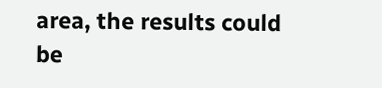area, the results could be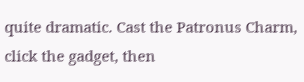quite dramatic. Cast the Patronus Charm, click the gadget, then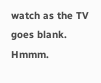watch as the TV goes blank. Hmmm.